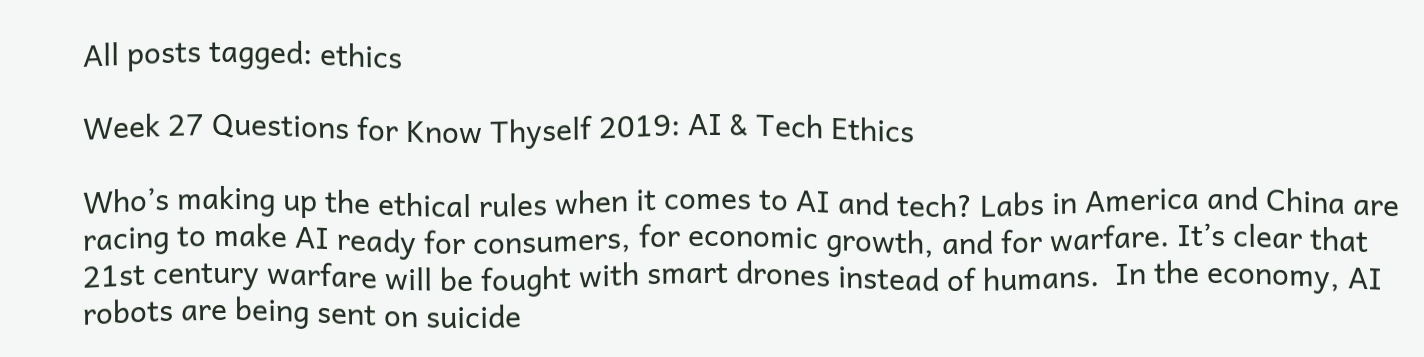All posts tagged: ethics

Week 27 Questions for Know Thyself 2019: AI & Tech Ethics

Who’s making up the ethical rules when it comes to AI and tech? Labs in America and China are racing to make AI ready for consumers, for economic growth, and for warfare. It’s clear that 21st century warfare will be fought with smart drones instead of humans.  In the economy, AI robots are being sent on suicide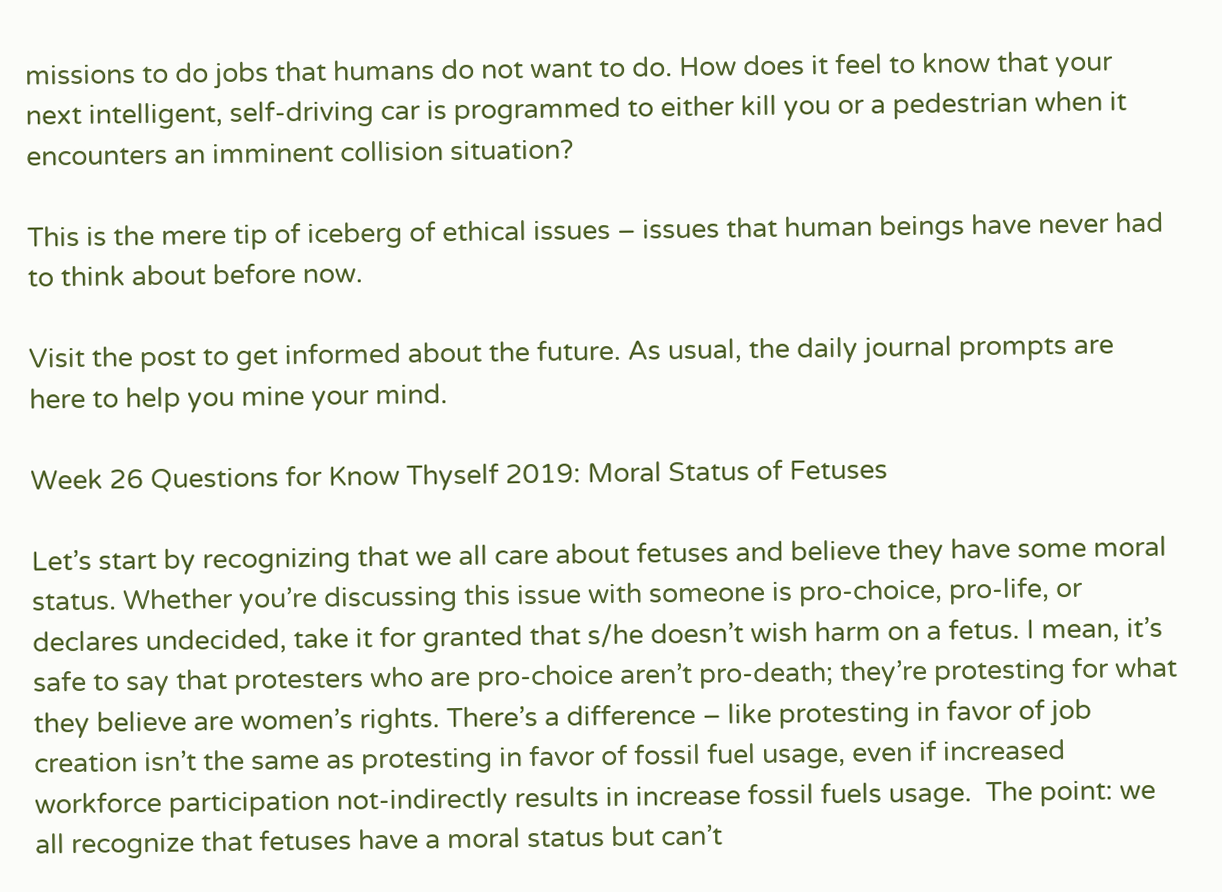missions to do jobs that humans do not want to do. How does it feel to know that your next intelligent, self-driving car is programmed to either kill you or a pedestrian when it encounters an imminent collision situation?

This is the mere tip of iceberg of ethical issues – issues that human beings have never had to think about before now.

Visit the post to get informed about the future. As usual, the daily journal prompts are here to help you mine your mind.

Week 26 Questions for Know Thyself 2019: Moral Status of Fetuses

Let’s start by recognizing that we all care about fetuses and believe they have some moral status. Whether you’re discussing this issue with someone is pro-choice, pro-life, or declares undecided, take it for granted that s/he doesn’t wish harm on a fetus. I mean, it’s safe to say that protesters who are pro-choice aren’t pro-death; they’re protesting for what they believe are women’s rights. There’s a difference – like protesting in favor of job creation isn’t the same as protesting in favor of fossil fuel usage, even if increased workforce participation not-indirectly results in increase fossil fuels usage.  The point: we all recognize that fetuses have a moral status but can’t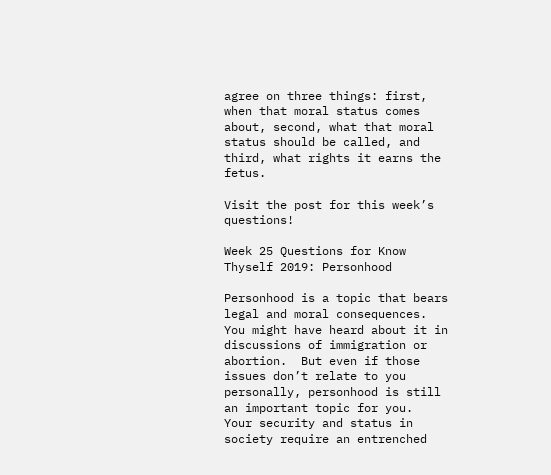agree on three things: first, when that moral status comes about, second, what that moral status should be called, and third, what rights it earns the fetus.

Visit the post for this week’s questions!

Week 25 Questions for Know Thyself 2019: Personhood

Personhood is a topic that bears legal and moral consequences. You might have heard about it in discussions of immigration or abortion.  But even if those issues don’t relate to you personally, personhood is still an important topic for you.  Your security and status in society require an entrenched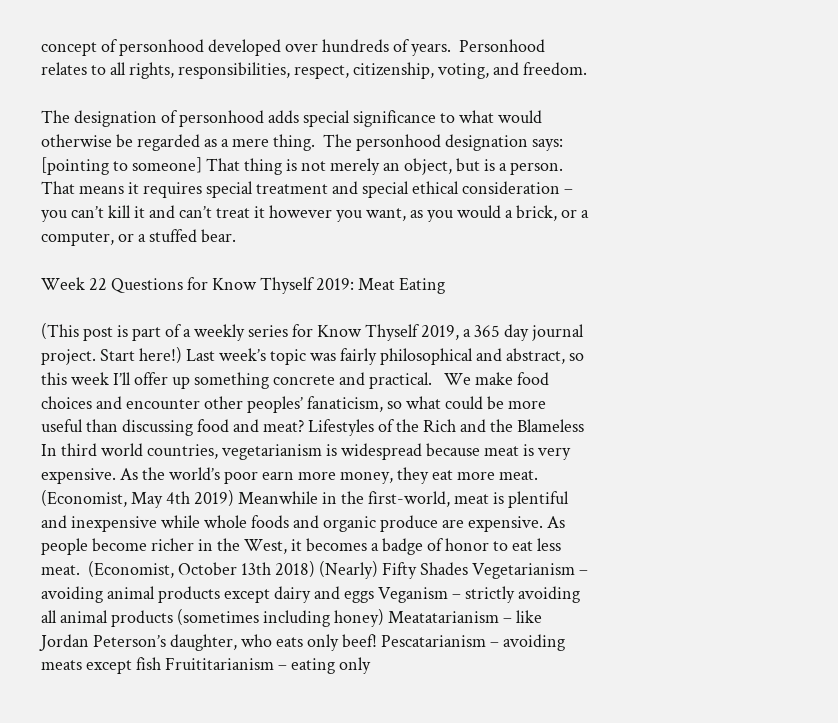concept of personhood developed over hundreds of years.  Personhood relates to all rights, responsibilities, respect, citizenship, voting, and freedom.

The designation of personhood adds special significance to what would otherwise be regarded as a mere thing.  The personhood designation says: [pointing to someone] That thing is not merely an object, but is a person.  That means it requires special treatment and special ethical consideration – you can’t kill it and can’t treat it however you want, as you would a brick, or a computer, or a stuffed bear.

Week 22 Questions for Know Thyself 2019: Meat Eating

(This post is part of a weekly series for Know Thyself 2019, a 365 day journal project. Start here!) Last week’s topic was fairly philosophical and abstract, so this week I’ll offer up something concrete and practical.   We make food choices and encounter other peoples’ fanaticism, so what could be more useful than discussing food and meat? Lifestyles of the Rich and the Blameless In third world countries, vegetarianism is widespread because meat is very expensive. As the world’s poor earn more money, they eat more meat. (Economist, May 4th 2019) Meanwhile in the first-world, meat is plentiful and inexpensive while whole foods and organic produce are expensive. As people become richer in the West, it becomes a badge of honor to eat less meat.  (Economist, October 13th 2018) (Nearly) Fifty Shades Vegetarianism – avoiding animal products except dairy and eggs Veganism – strictly avoiding all animal products (sometimes including honey) Meatatarianism – like Jordan Peterson’s daughter, who eats only beef! Pescatarianism – avoiding meats except fish Fruititarianism – eating only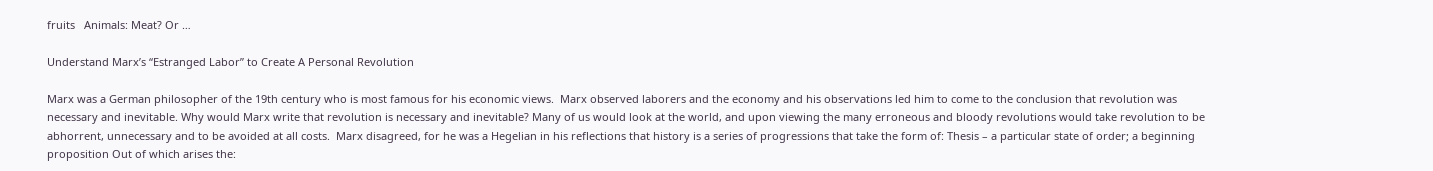fruits   Animals: Meat? Or …

Understand Marx’s “Estranged Labor” to Create A Personal Revolution

Marx was a German philosopher of the 19th century who is most famous for his economic views.  Marx observed laborers and the economy and his observations led him to come to the conclusion that revolution was necessary and inevitable. Why would Marx write that revolution is necessary and inevitable? Many of us would look at the world, and upon viewing the many erroneous and bloody revolutions would take revolution to be abhorrent, unnecessary and to be avoided at all costs.  Marx disagreed, for he was a Hegelian in his reflections that history is a series of progressions that take the form of: Thesis – a particular state of order; a beginning proposition Out of which arises the: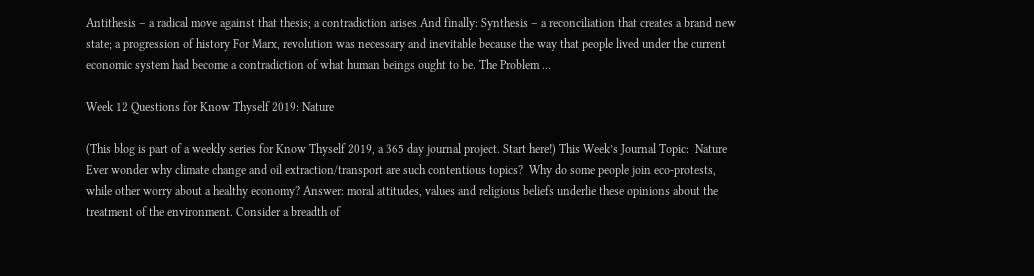Antithesis – a radical move against that thesis; a contradiction arises And finally: Synthesis – a reconciliation that creates a brand new state; a progression of history For Marx, revolution was necessary and inevitable because the way that people lived under the current economic system had become a contradiction of what human beings ought to be. The Problem …

Week 12 Questions for Know Thyself 2019: Nature

(This blog is part of a weekly series for Know Thyself 2019, a 365 day journal project. Start here!) This Week’s Journal Topic:  Nature Ever wonder why climate change and oil extraction/transport are such contentious topics?  Why do some people join eco-protests, while other worry about a healthy economy? Answer: moral attitudes, values and religious beliefs underlie these opinions about the treatment of the environment. Consider a breadth of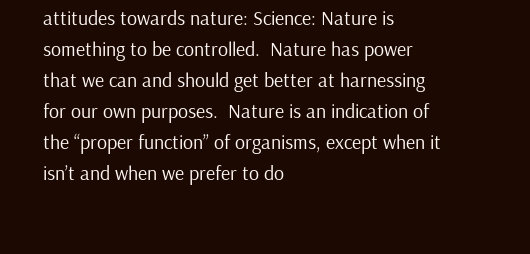attitudes towards nature: Science: Nature is something to be controlled.  Nature has power that we can and should get better at harnessing for our own purposes.  Nature is an indication of the “proper function” of organisms, except when it isn’t and when we prefer to do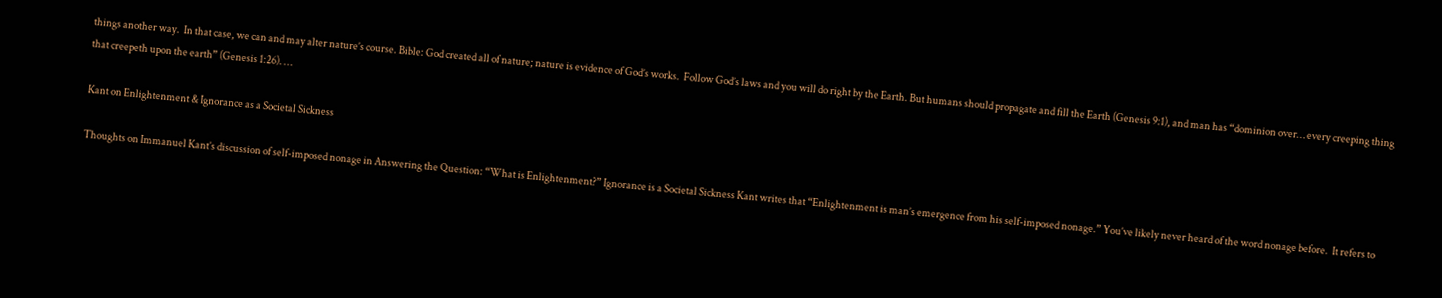things another way.  In that case, we can and may alter nature’s course. Bible: God created all of nature; nature is evidence of God’s works.  Follow God’s laws and you will do right by the Earth. But humans should propagate and fill the Earth (Genesis 9:1), and man has “dominion over… every creeping thing that creepeth upon the earth” (Genesis 1:26). …

Kant on Enlightenment & Ignorance as a Societal Sickness

Thoughts on Immanuel Kant’s discussion of self-imposed nonage in Answering the Question: “What is Enlightenment?” Ignorance is a Societal Sickness Kant writes that “Enlightenment is man’s emergence from his self-imposed nonage.” You’ve likely never heard of the word nonage before.  It refers to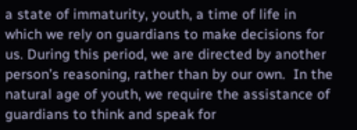a state of immaturity, youth, a time of life in which we rely on guardians to make decisions for us. During this period, we are directed by another person’s reasoning, rather than by our own.  In the natural age of youth, we require the assistance of guardians to think and speak for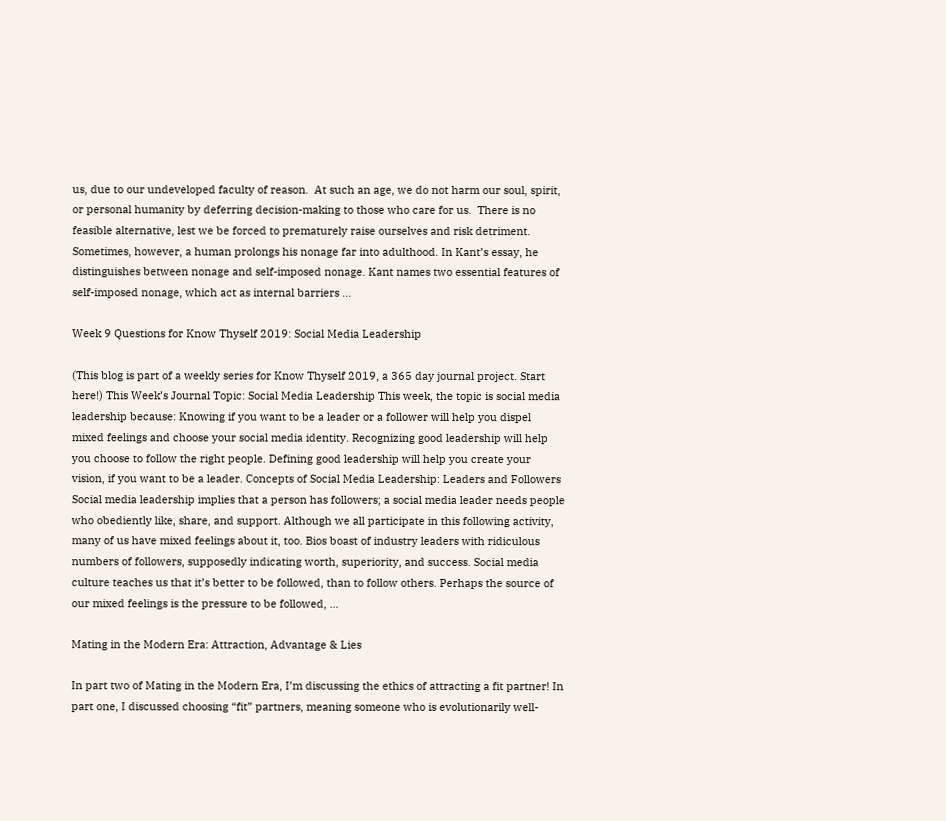us, due to our undeveloped faculty of reason.  At such an age, we do not harm our soul, spirit, or personal humanity by deferring decision-making to those who care for us.  There is no feasible alternative, lest we be forced to prematurely raise ourselves and risk detriment. Sometimes, however, a human prolongs his nonage far into adulthood. In Kant’s essay, he distinguishes between nonage and self-imposed nonage. Kant names two essential features of self-imposed nonage, which act as internal barriers …

Week 9 Questions for Know Thyself 2019: Social Media Leadership

(This blog is part of a weekly series for Know Thyself 2019, a 365 day journal project. Start here!) This Week’s Journal Topic: Social Media Leadership This week, the topic is social media leadership because: Knowing if you want to be a leader or a follower will help you dispel mixed feelings and choose your social media identity. Recognizing good leadership will help you choose to follow the right people. Defining good leadership will help you create your vision, if you want to be a leader. Concepts of Social Media Leadership: Leaders and Followers Social media leadership implies that a person has followers; a social media leader needs people who obediently like, share, and support. Although we all participate in this following activity, many of us have mixed feelings about it, too. Bios boast of industry leaders with ridiculous numbers of followers, supposedly indicating worth, superiority, and success. Social media culture teaches us that it’s better to be followed, than to follow others. Perhaps the source of our mixed feelings is the pressure to be followed, …

Mating in the Modern Era: Attraction, Advantage & Lies

In part two of Mating in the Modern Era, I’m discussing the ethics of attracting a fit partner! In part one, I discussed choosing “fit” partners, meaning someone who is evolutionarily well-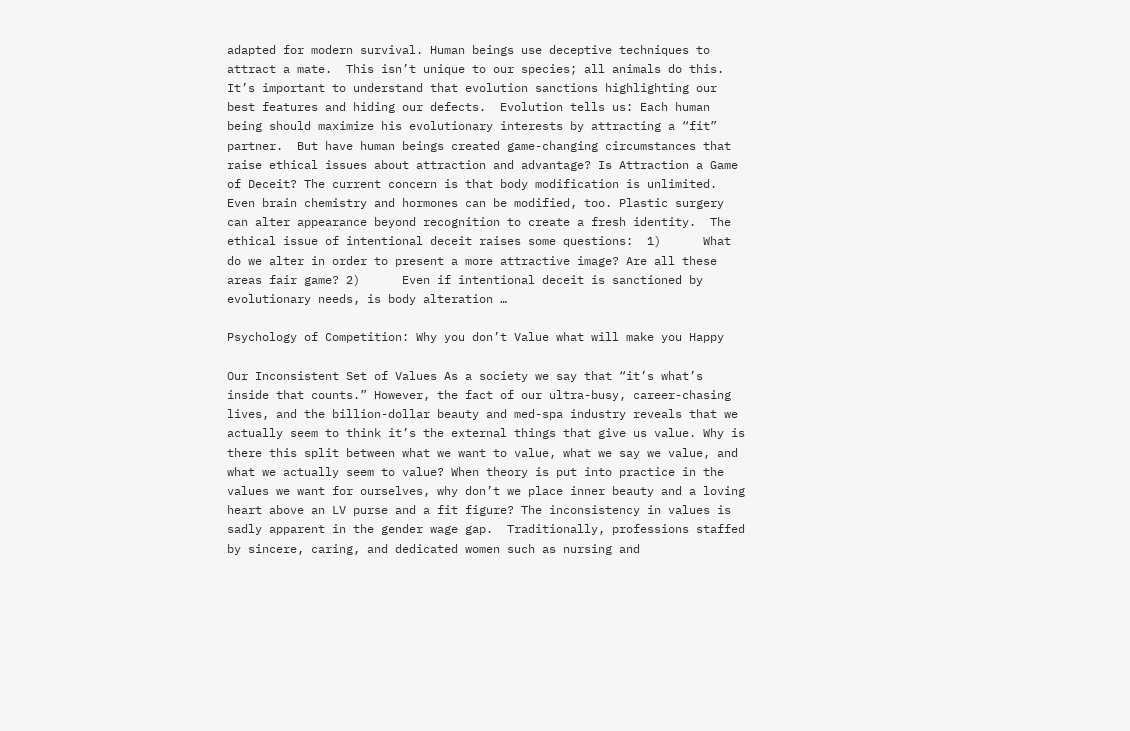adapted for modern survival. Human beings use deceptive techniques to attract a mate.  This isn’t unique to our species; all animals do this.  It’s important to understand that evolution sanctions highlighting our best features and hiding our defects.  Evolution tells us: Each human being should maximize his evolutionary interests by attracting a “fit” partner.  But have human beings created game-changing circumstances that raise ethical issues about attraction and advantage? Is Attraction a Game of Deceit? The current concern is that body modification is unlimited.  Even brain chemistry and hormones can be modified, too. Plastic surgery can alter appearance beyond recognition to create a fresh identity.  The ethical issue of intentional deceit raises some questions:  1)      What do we alter in order to present a more attractive image? Are all these areas fair game? 2)      Even if intentional deceit is sanctioned by evolutionary needs, is body alteration …

Psychology of Competition: Why you don’t Value what will make you Happy

Our Inconsistent Set of Values As a society we say that “it’s what’s inside that counts.” However, the fact of our ultra-busy, career-chasing lives, and the billion-dollar beauty and med-spa industry reveals that we actually seem to think it’s the external things that give us value. Why is there this split between what we want to value, what we say we value, and what we actually seem to value? When theory is put into practice in the values we want for ourselves, why don’t we place inner beauty and a loving heart above an LV purse and a fit figure? The inconsistency in values is sadly apparent in the gender wage gap.  Traditionally, professions staffed by sincere, caring, and dedicated women such as nursing and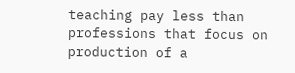teaching pay less than professions that focus on production of a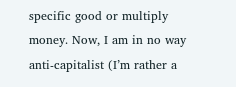specific good or multiply money. Now, I am in no way anti-capitalist (I’m rather a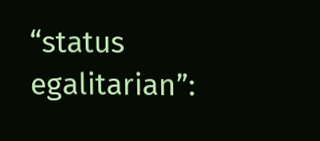“status egalitarian”: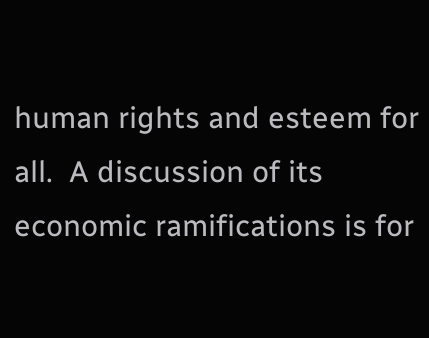human rights and esteem for all.  A discussion of its economic ramifications is for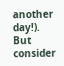another day!).  But consider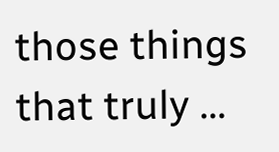those things that truly …